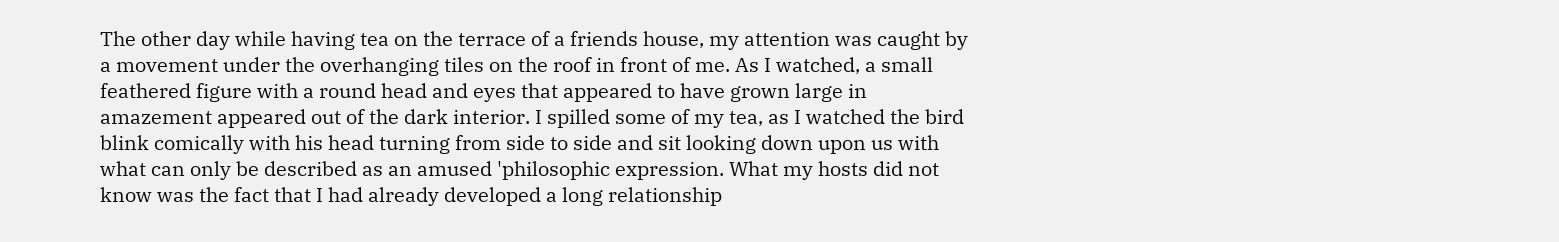The other day while having tea on the terrace of a friends house, my attention was caught by a movement under the overhanging tiles on the roof in front of me. As I watched, a small feathered figure with a round head and eyes that appeared to have grown large in amazement appeared out of the dark interior. I spilled some of my tea, as I watched the bird blink comically with his head turning from side to side and sit looking down upon us with what can only be described as an amused 'philosophic expression. What my hosts did not know was the fact that I had already developed a long relationship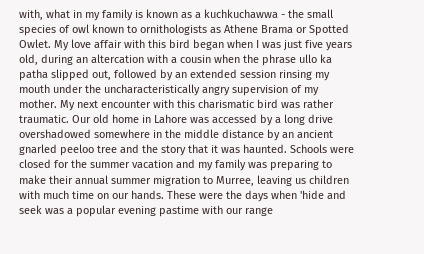with, what in my family is known as a kuchkuchawwa - the small species of owl known to ornithologists as Athene Brama or Spotted Owlet. My love affair with this bird began when I was just five years old, during an altercation with a cousin when the phrase ullo ka patha slipped out, followed by an extended session rinsing my mouth under the uncharacteristically angry supervision of my mother. My next encounter with this charismatic bird was rather traumatic. Our old home in Lahore was accessed by a long drive overshadowed somewhere in the middle distance by an ancient gnarled peeloo tree and the story that it was haunted. Schools were closed for the summer vacation and my family was preparing to make their annual summer migration to Murree, leaving us children with much time on our hands. These were the days when 'hide and seek was a popular evening pastime with our range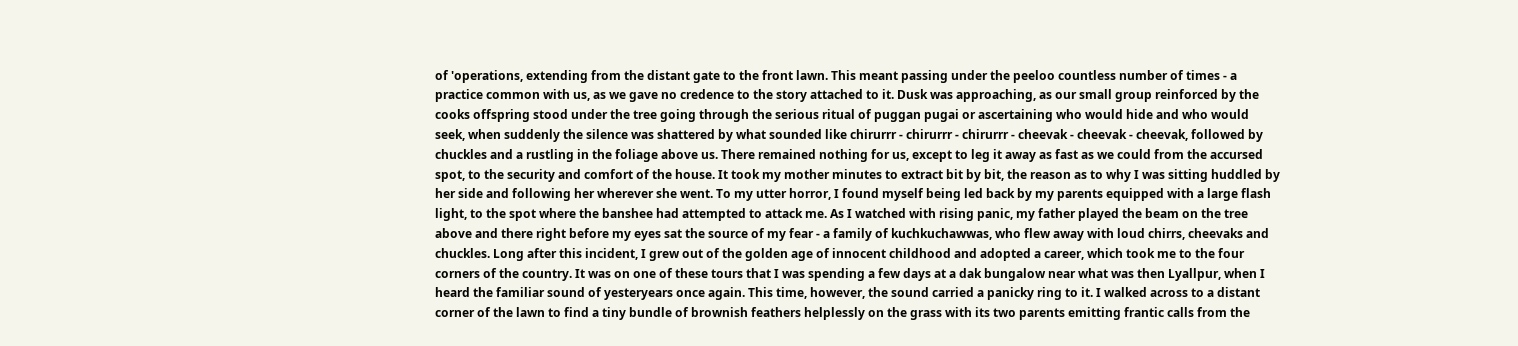of 'operations, extending from the distant gate to the front lawn. This meant passing under the peeloo countless number of times - a practice common with us, as we gave no credence to the story attached to it. Dusk was approaching, as our small group reinforced by the cooks offspring stood under the tree going through the serious ritual of puggan pugai or ascertaining who would hide and who would seek, when suddenly the silence was shattered by what sounded like chirurrr - chirurrr - chirurrr - cheevak - cheevak - cheevak, followed by chuckles and a rustling in the foliage above us. There remained nothing for us, except to leg it away as fast as we could from the accursed spot, to the security and comfort of the house. It took my mother minutes to extract bit by bit, the reason as to why I was sitting huddled by her side and following her wherever she went. To my utter horror, I found myself being led back by my parents equipped with a large flash light, to the spot where the banshee had attempted to attack me. As I watched with rising panic, my father played the beam on the tree above and there right before my eyes sat the source of my fear - a family of kuchkuchawwas, who flew away with loud chirrs, cheevaks and chuckles. Long after this incident, I grew out of the golden age of innocent childhood and adopted a career, which took me to the four corners of the country. It was on one of these tours that I was spending a few days at a dak bungalow near what was then Lyallpur, when I heard the familiar sound of yesteryears once again. This time, however, the sound carried a panicky ring to it. I walked across to a distant corner of the lawn to find a tiny bundle of brownish feathers helplessly on the grass with its two parents emitting frantic calls from the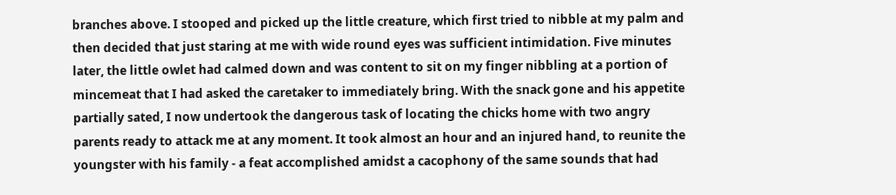branches above. I stooped and picked up the little creature, which first tried to nibble at my palm and then decided that just staring at me with wide round eyes was sufficient intimidation. Five minutes later, the little owlet had calmed down and was content to sit on my finger nibbling at a portion of mincemeat that I had asked the caretaker to immediately bring. With the snack gone and his appetite partially sated, I now undertook the dangerous task of locating the chicks home with two angry parents ready to attack me at any moment. It took almost an hour and an injured hand, to reunite the youngster with his family - a feat accomplished amidst a cacophony of the same sounds that had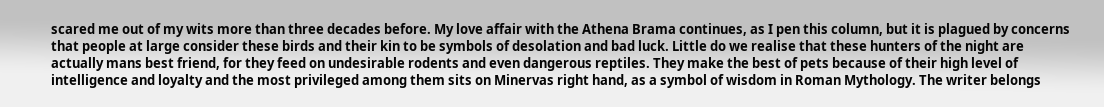scared me out of my wits more than three decades before. My love affair with the Athena Brama continues, as I pen this column, but it is plagued by concerns that people at large consider these birds and their kin to be symbols of desolation and bad luck. Little do we realise that these hunters of the night are actually mans best friend, for they feed on undesirable rodents and even dangerous reptiles. They make the best of pets because of their high level of intelligence and loyalty and the most privileged among them sits on Minervas right hand, as a symbol of wisdom in Roman Mythology. The writer belongs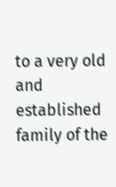to a very old and established family of the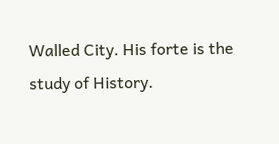Walled City. His forte is the study of History.